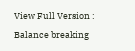View Full Version : Balance breaking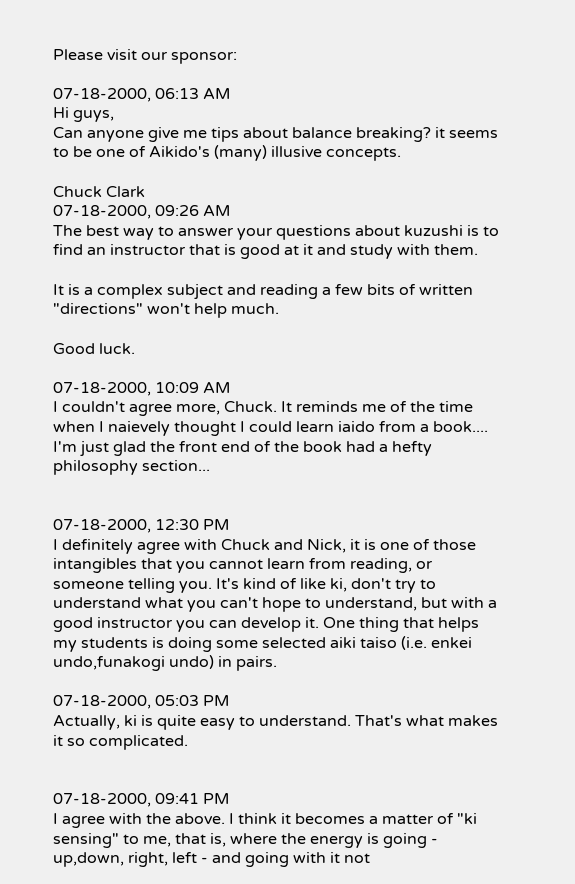Please visit our sponsor:

07-18-2000, 06:13 AM
Hi guys,
Can anyone give me tips about balance breaking? it seems to be one of Aikido's (many) illusive concepts.

Chuck Clark
07-18-2000, 09:26 AM
The best way to answer your questions about kuzushi is to find an instructor that is good at it and study with them.

It is a complex subject and reading a few bits of written "directions" won't help much.

Good luck.

07-18-2000, 10:09 AM
I couldn't agree more, Chuck. It reminds me of the time when I naievely thought I could learn iaido from a book.... I'm just glad the front end of the book had a hefty philosophy section...


07-18-2000, 12:30 PM
I definitely agree with Chuck and Nick, it is one of those intangibles that you cannot learn from reading, or someone telling you. It's kind of like ki, don't try to understand what you can't hope to understand, but with a good instructor you can develop it. One thing that helps my students is doing some selected aiki taiso (i.e. enkei undo,funakogi undo) in pairs.

07-18-2000, 05:03 PM
Actually, ki is quite easy to understand. That's what makes it so complicated.


07-18-2000, 09:41 PM
I agree with the above. I think it becomes a matter of "ki sensing" to me, that is, where the energy is going - up,down, right, left - and going with it not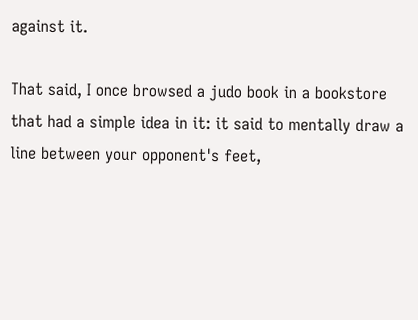against it.

That said, I once browsed a judo book in a bookstore that had a simple idea in it: it said to mentally draw a line between your opponent's feet,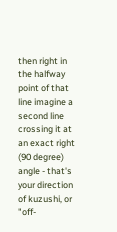then right in the halfway point of that line imagine a second line crossing it at an exact right (90 degree) angle - that's your direction of kuzushi, or "off-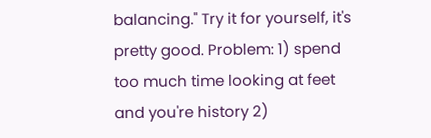balancing." Try it for yourself, it's pretty good. Problem: 1) spend too much time looking at feet and you're history 2)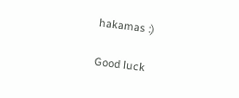hakamas :)

Good luck